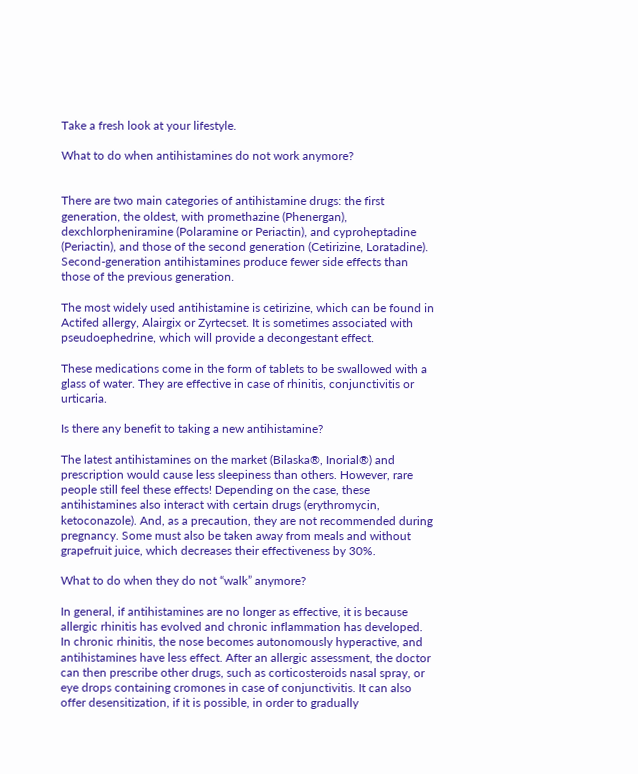Take a fresh look at your lifestyle.

What to do when antihistamines do not work anymore?


There are two main categories of antihistamine drugs: the first generation, the oldest, with promethazine (Phenergan), dexchlorpheniramine (Polaramine or Periactin), and cyproheptadine (Periactin), and those of the second generation (Cetirizine, Loratadine). Second-generation antihistamines produce fewer side effects than those of the previous generation.

The most widely used antihistamine is cetirizine, which can be found in Actifed allergy, Alairgix or Zyrtecset. It is sometimes associated with pseudoephedrine, which will provide a decongestant effect.

These medications come in the form of tablets to be swallowed with a glass of water. They are effective in case of rhinitis, conjunctivitis or urticaria.

Is there any benefit to taking a new antihistamine?

The latest antihistamines on the market (Bilaska®, Inorial®) and prescription would cause less sleepiness than others. However, rare people still feel these effects! Depending on the case, these antihistamines also interact with certain drugs (erythromycin, ketoconazole). And, as a precaution, they are not recommended during pregnancy. Some must also be taken away from meals and without grapefruit juice, which decreases their effectiveness by 30%.

What to do when they do not “walk” anymore?

In general, if antihistamines are no longer as effective, it is because allergic rhinitis has evolved and chronic inflammation has developed. In chronic rhinitis, the nose becomes autonomously hyperactive, and antihistamines have less effect. After an allergic assessment, the doctor can then prescribe other drugs, such as corticosteroids nasal spray, or eye drops containing cromones in case of conjunctivitis. It can also offer desensitization, if it is possible, in order to gradually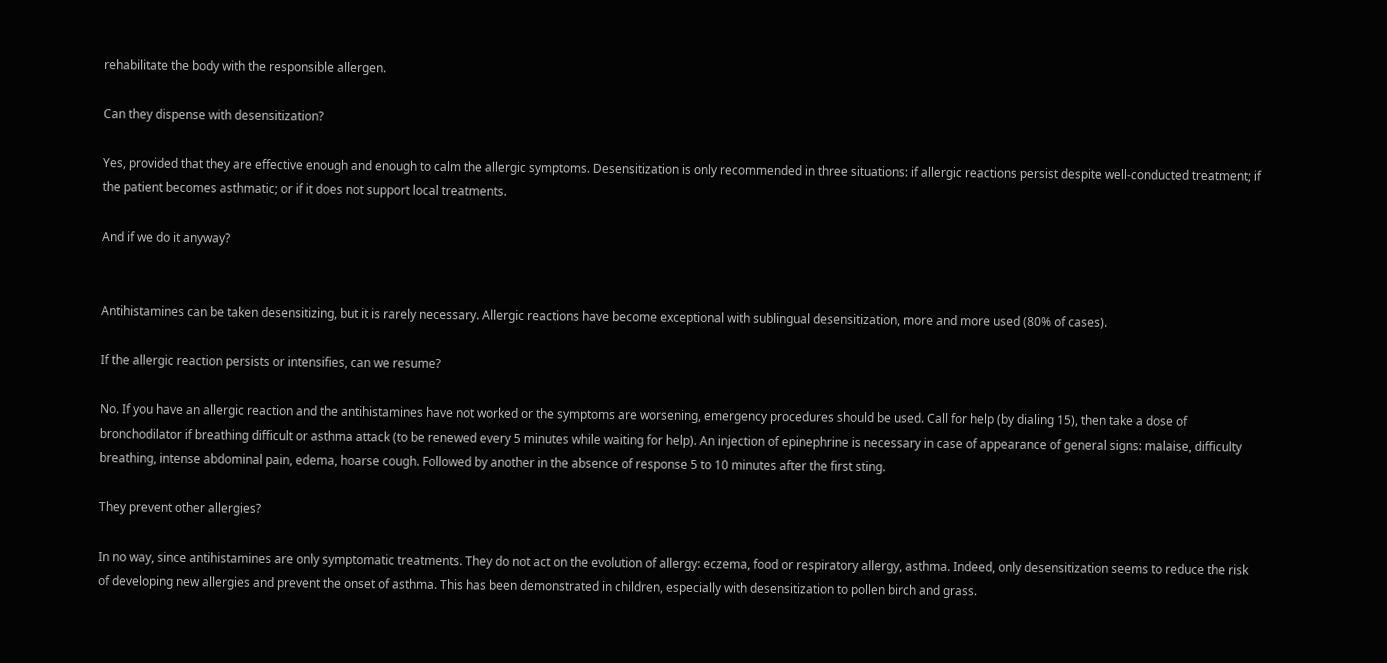rehabilitate the body with the responsible allergen.

Can they dispense with desensitization?

Yes, provided that they are effective enough and enough to calm the allergic symptoms. Desensitization is only recommended in three situations: if allergic reactions persist despite well-conducted treatment; if the patient becomes asthmatic; or if it does not support local treatments.

And if we do it anyway?


Antihistamines can be taken desensitizing, but it is rarely necessary. Allergic reactions have become exceptional with sublingual desensitization, more and more used (80% of cases).

If the allergic reaction persists or intensifies, can we resume?

No. If you have an allergic reaction and the antihistamines have not worked or the symptoms are worsening, emergency procedures should be used. Call for help (by dialing 15), then take a dose of bronchodilator if breathing difficult or asthma attack (to be renewed every 5 minutes while waiting for help). An injection of epinephrine is necessary in case of appearance of general signs: malaise, difficulty breathing, intense abdominal pain, edema, hoarse cough. Followed by another in the absence of response 5 to 10 minutes after the first sting.

They prevent other allergies?

In no way, since antihistamines are only symptomatic treatments. They do not act on the evolution of allergy: eczema, food or respiratory allergy, asthma. Indeed, only desensitization seems to reduce the risk of developing new allergies and prevent the onset of asthma. This has been demonstrated in children, especially with desensitization to pollen birch and grass.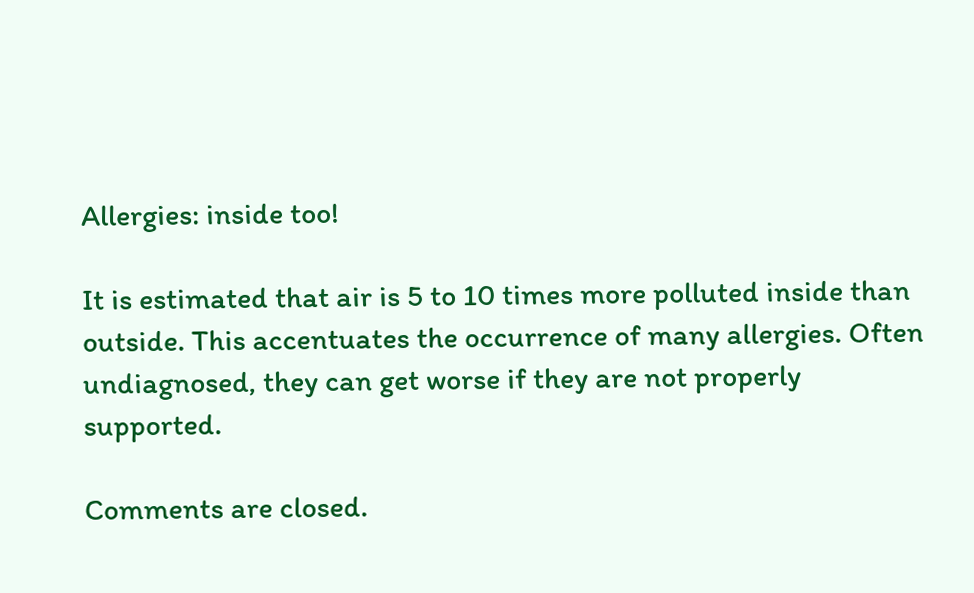Allergies: inside too!

It is estimated that air is 5 to 10 times more polluted inside than outside. This accentuates the occurrence of many allergies. Often undiagnosed, they can get worse if they are not properly supported.

Comments are closed.